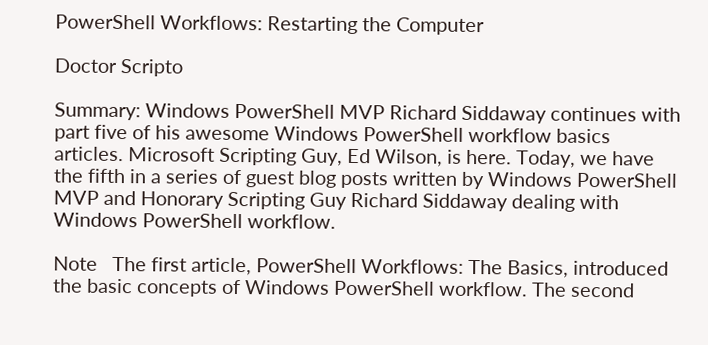PowerShell Workflows: Restarting the Computer

Doctor Scripto

Summary: Windows PowerShell MVP Richard Siddaway continues with part five of his awesome Windows PowerShell workflow basics articles. Microsoft Scripting Guy, Ed Wilson, is here. Today, we have the fifth in a series of guest blog posts written by Windows PowerShell MVP and Honorary Scripting Guy Richard Siddaway dealing with Windows PowerShell workflow.

Note   The first article, PowerShell Workflows: The Basics, introduced the basic concepts of Windows PowerShell workflow. The second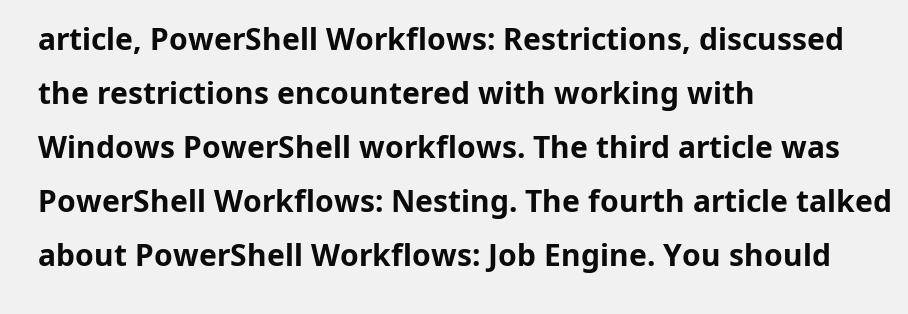article, PowerShell Workflows: Restrictions, discussed the restrictions encountered with working with Windows PowerShell workflows. The third article was PowerShell Workflows: Nesting. The fourth article talked about PowerShell Workflows: Job Engine. You should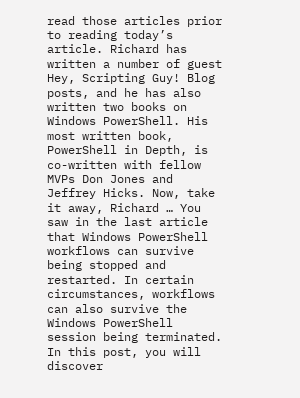read those articles prior to reading today’s article. Richard has written a number of guest Hey, Scripting Guy! Blog posts, and he has also written two books on Windows PowerShell. His most written book, PowerShell in Depth, is co-written with fellow MVPs Don Jones and Jeffrey Hicks. Now, take it away, Richard … You saw in the last article that Windows PowerShell workflows can survive being stopped and restarted. In certain circumstances, workflows can also survive the Windows PowerShell session being terminated. In this post, you will discover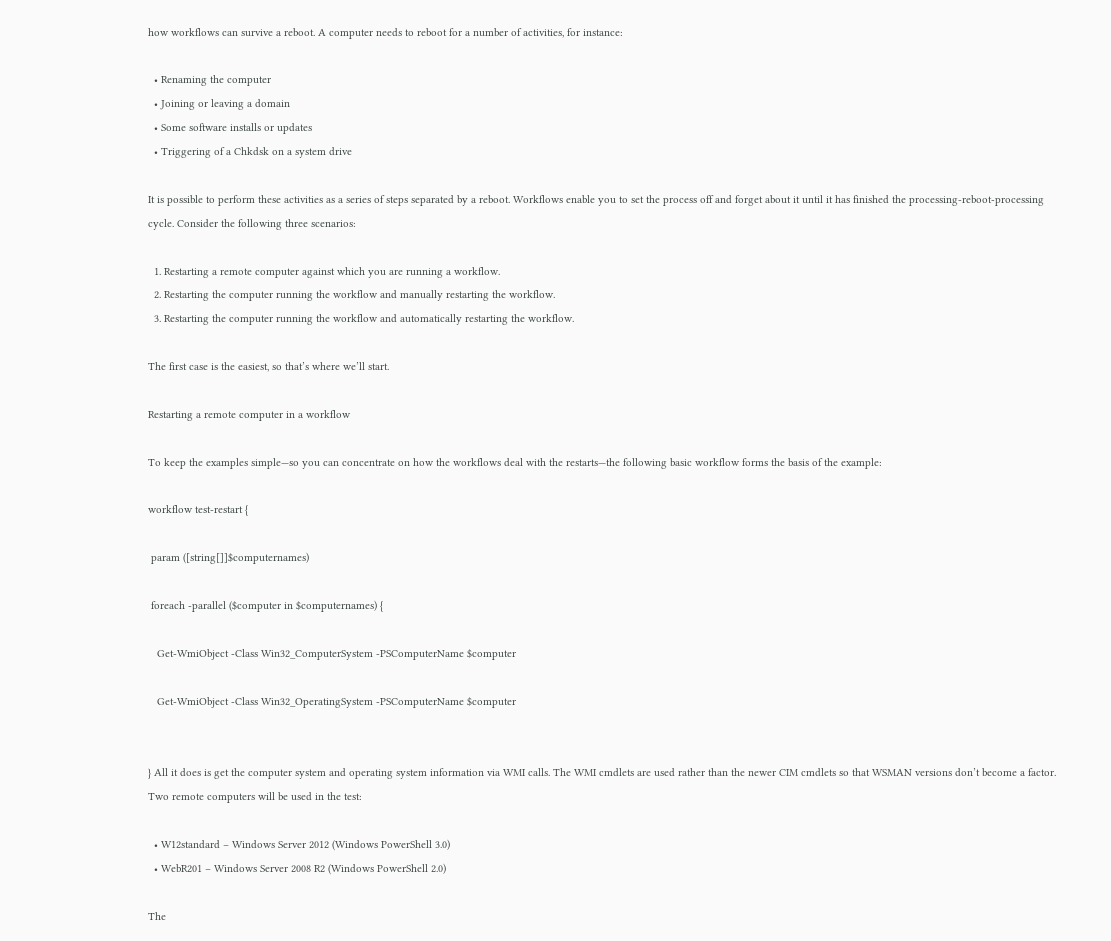how workflows can survive a reboot. A computer needs to reboot for a number of activities, for instance:

  • Renaming the computer
  • Joining or leaving a domain
  • Some software installs or updates
  • Triggering of a Chkdsk on a system drive

It is possible to perform these activities as a series of steps separated by a reboot. Workflows enable you to set the process off and forget about it until it has finished the processing-reboot-processing cycle. Consider the following three scenarios:

  1. Restarting a remote computer against which you are running a workflow.
  2. Restarting the computer running the workflow and manually restarting the workflow.
  3. Restarting the computer running the workflow and automatically restarting the workflow.

The first case is the easiest, so that’s where we’ll start.

Restarting a remote computer in a workflow

To keep the examples simple—so you can concentrate on how the workflows deal with the restarts—the following basic workflow forms the basis of the example:

workflow test-restart {

 param ([string[]]$computernames)

 foreach -parallel ($computer in $computernames) {

   Get-WmiObject -Class Win32_ComputerSystem -PSComputerName $computer

   Get-WmiObject -Class Win32_OperatingSystem -PSComputerName $computer


} All it does is get the computer system and operating system information via WMI calls. The WMI cmdlets are used rather than the newer CIM cmdlets so that WSMAN versions don’t become a factor. Two remote computers will be used in the test:

  • W12standard – Windows Server 2012 (Windows PowerShell 3.0)
  • WebR201 – Windows Server 2008 R2 (Windows PowerShell 2.0)

The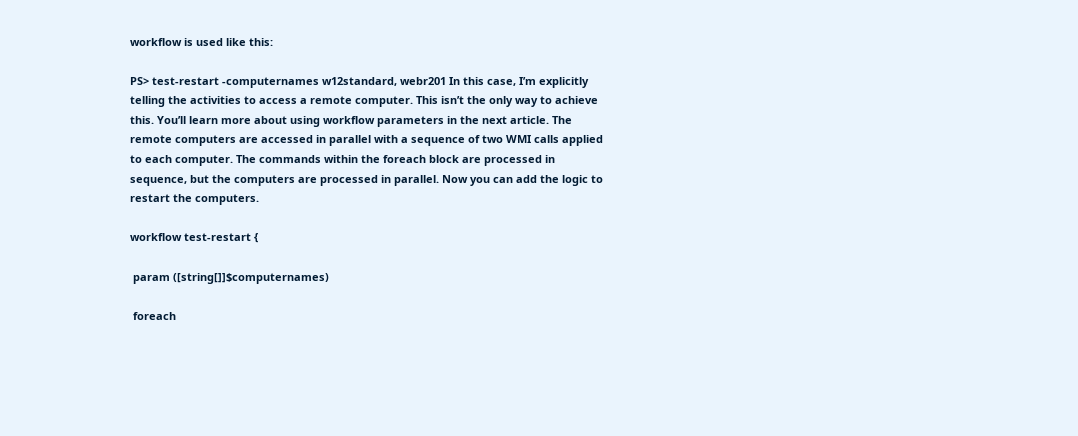workflow is used like this:

PS> test-restart -computernames w12standard, webr201 In this case, I’m explicitly telling the activities to access a remote computer. This isn’t the only way to achieve this. You’ll learn more about using workflow parameters in the next article. The remote computers are accessed in parallel with a sequence of two WMI calls applied to each computer. The commands within the foreach block are processed in sequence, but the computers are processed in parallel. Now you can add the logic to restart the computers.

workflow test-restart {

 param ([string[]]$computernames)

 foreach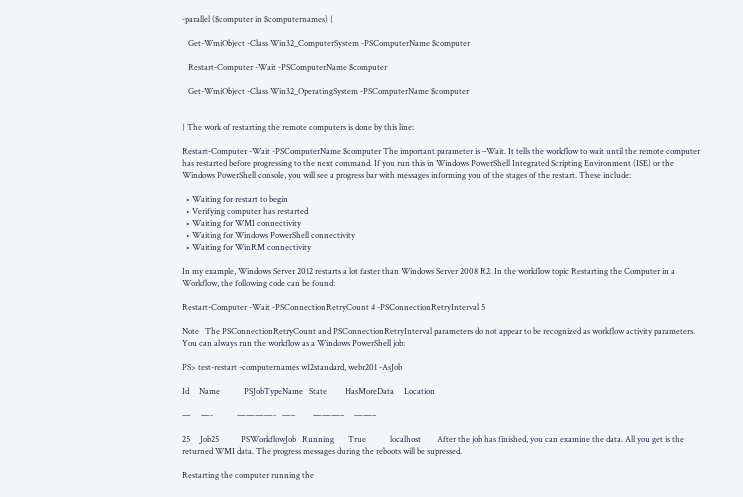-parallel ($computer in $computernames) {

   Get-WmiObject -Class Win32_ComputerSystem -PSComputerName $computer

   Restart-Computer -Wait -PSComputerName $computer

   Get-WmiObject -Class Win32_OperatingSystem -PSComputerName $computer


} The work of restarting the remote computers is done by this line:

Restart-Computer -Wait -PSComputerName $computer The important parameter is –Wait. It tells the workflow to wait until the remote computer has restarted before progressing to the next command. If you run this in Windows PowerShell Integrated Scripting Environment (ISE) or the Windows PowerShell console, you will see a progress bar with messages informing you of the stages of the restart. These include:

  • Waiting for restart to begin
  • Verifying computer has restarted
  • Waiting for WMI connectivity
  • Waiting for Windows PowerShell connectivity
  • Waiting for WinRM connectivity

In my example, Windows Server 2012 restarts a lot faster than Windows Server 2008 R2. In the workflow topic Restarting the Computer in a Workflow, the following code can be found:

Restart-Computer -Wait -PSConnectionRetryCount 4 -PSConnectionRetryInterval 5

Note   The PSConnectionRetryCount and PSConnectionRetryInterval parameters do not appear to be recognized as workflow activity parameters. You can always run the workflow as a Windows PowerShell job:

PS> test-restart -computernames w12standard, webr201 -AsJob

Id     Name            PSJobTypeName   State         HasMoreData     Location

—     —-            ————-   —–         ———–     ——–

25     Job25           PSWorkflowJob   Running       True            localhost        After the job has finished, you can examine the data. All you get is the returned WMI data. The progress messages during the reboots will be supressed.

Restarting the computer running the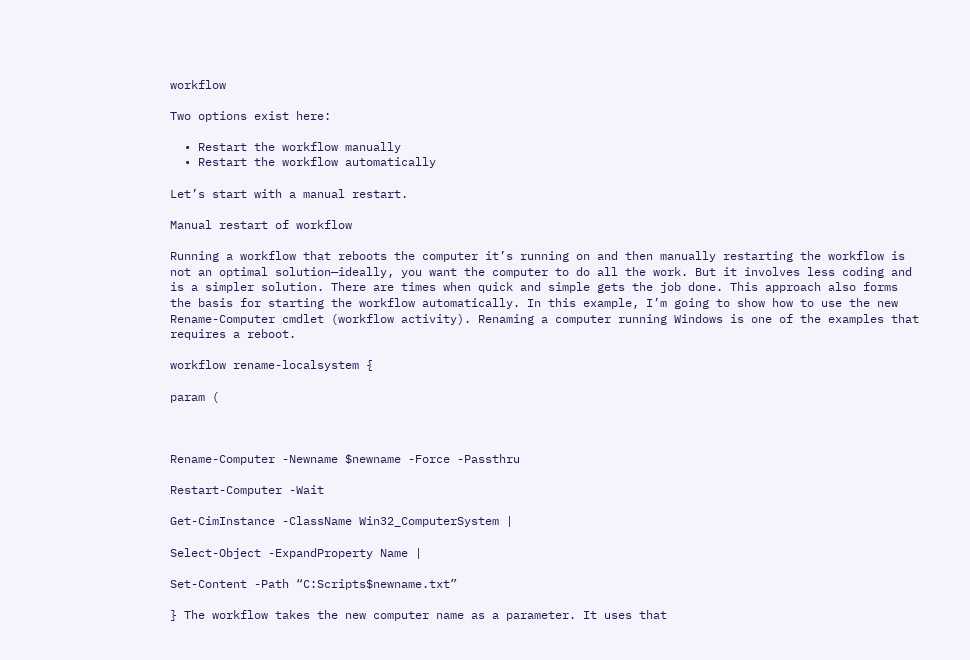workflow

Two options exist here:

  • Restart the workflow manually
  • Restart the workflow automatically

Let’s start with a manual restart.

Manual restart of workflow

Running a workflow that reboots the computer it’s running on and then manually restarting the workflow is not an optimal solution—ideally, you want the computer to do all the work. But it involves less coding and is a simpler solution. There are times when quick and simple gets the job done. This approach also forms the basis for starting the workflow automatically. In this example, I’m going to show how to use the new Rename-Computer cmdlet (workflow activity). Renaming a computer running Windows is one of the examples that requires a reboot.

workflow rename-localsystem {

param (



Rename-Computer -Newname $newname -Force -Passthru

Restart-Computer -Wait

Get-CimInstance -ClassName Win32_ComputerSystem |

Select-Object -ExpandProperty Name |

Set-Content -Path “C:Scripts$newname.txt”

} The workflow takes the new computer name as a parameter. It uses that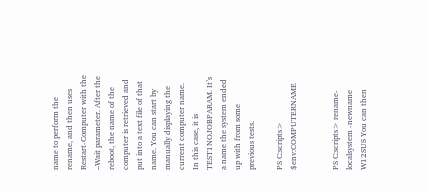name to perform the rename, and then uses Restart-Computer with the –Wait parameter. After the reboot, the name of the computer is retrieved and put into a text file of that name. You can start by manually displaying the current computer name. In this case, it is TEST1NOJOBPARAM. It’s a name the system ended up with from some previous tests.

PS C:scripts> $env:COMPUTERNAME


PS C:scripts> rename-localsystem -newname W12SUS You can then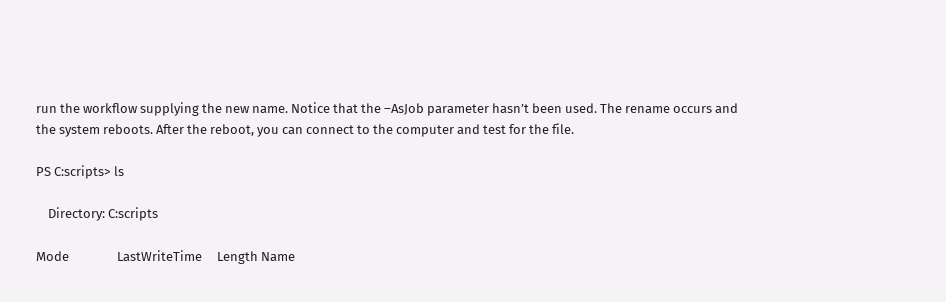run the workflow supplying the new name. Notice that the –AsJob parameter hasn’t been used. The rename occurs and the system reboots. After the reboot, you can connect to the computer and test for the file.

PS C:scripts> ls

    Directory: C:scripts

Mode                LastWriteTime     Length Name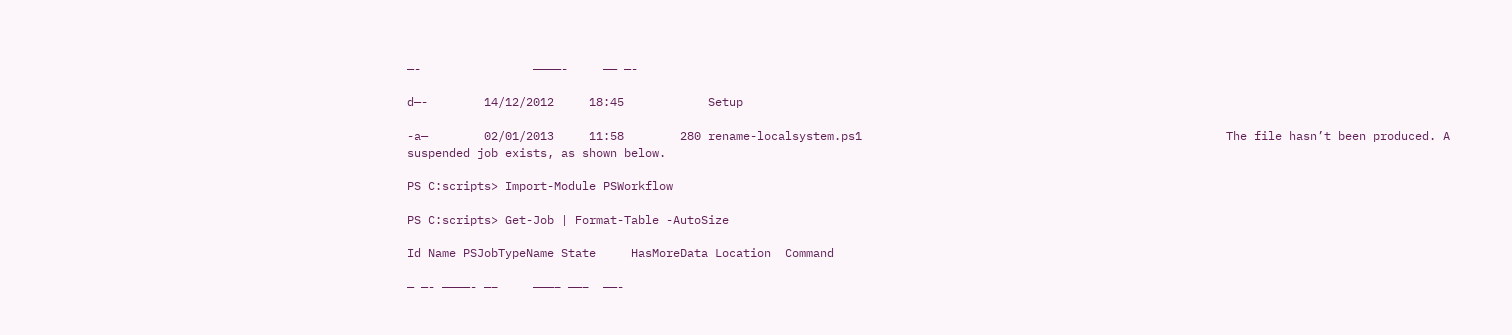—-                ————-     —— —-

d—-        14/12/2012     18:45            Setup

-a—        02/01/2013     11:58        280 rename-localsystem.ps1                                                    The file hasn’t been produced. A suspended job exists, as shown below.

PS C:scripts> Import-Module PSWorkflow

PS C:scripts> Get-Job | Format-Table -AutoSize

Id Name PSJobTypeName State     HasMoreData Location  Command

— —- ————- —–     ———– ——–  ——-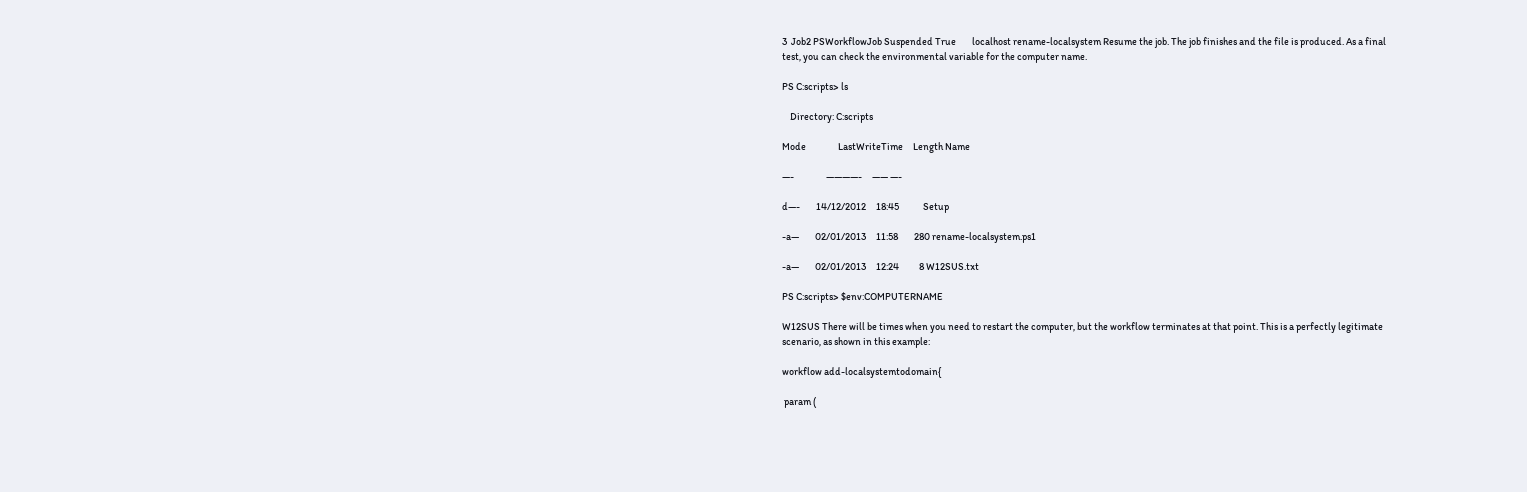3  Job2 PSWorkflowJob Suspended True        localhost rename-localsystem Resume the job. The job finishes and the file is produced. As a final test, you can check the environmental variable for the computer name.

PS C:scripts> ls

    Directory: C:scripts

Mode                LastWriteTime     Length Name

—-                ————-     —— —-

d—-        14/12/2012     18:45            Setup

-a—        02/01/2013     11:58        280 rename-localsystem.ps1

-a—        02/01/2013     12:24          8 W12SUS.txt

PS C:scripts> $env:COMPUTERNAME

W12SUS There will be times when you need to restart the computer, but the workflow terminates at that point. This is a perfectly legitimate scenario, as shown in this example:

workflow add-localsystemtodomain{

 param (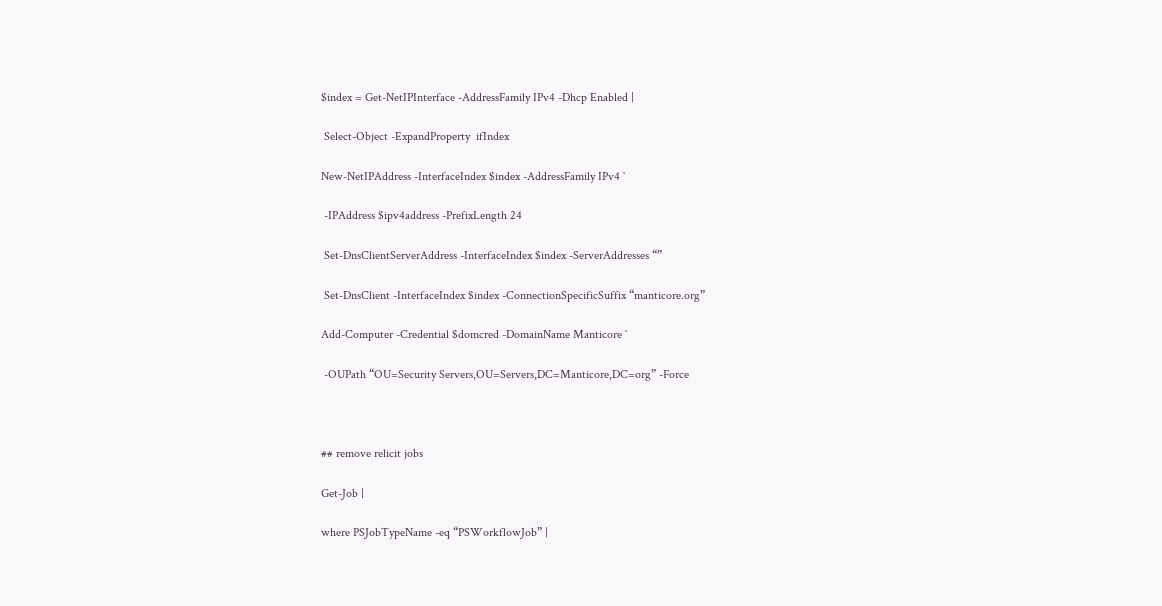$index = Get-NetIPInterface -AddressFamily IPv4 -Dhcp Enabled |

 Select-Object -ExpandProperty  ifIndex

New-NetIPAddress -InterfaceIndex $index -AddressFamily IPv4 `

 -IPAddress $ipv4address -PrefixLength 24

 Set-DnsClientServerAddress -InterfaceIndex $index -ServerAddresses “”

 Set-DnsClient -InterfaceIndex $index -ConnectionSpecificSuffix “manticore.org”

Add-Computer -Credential $domcred -DomainName Manticore `

 -OUPath “OU=Security Servers,OU=Servers,DC=Manticore,DC=org” -Force



## remove relicit jobs

Get-Job |

where PSJobTypeName -eq “PSWorkflowJob” |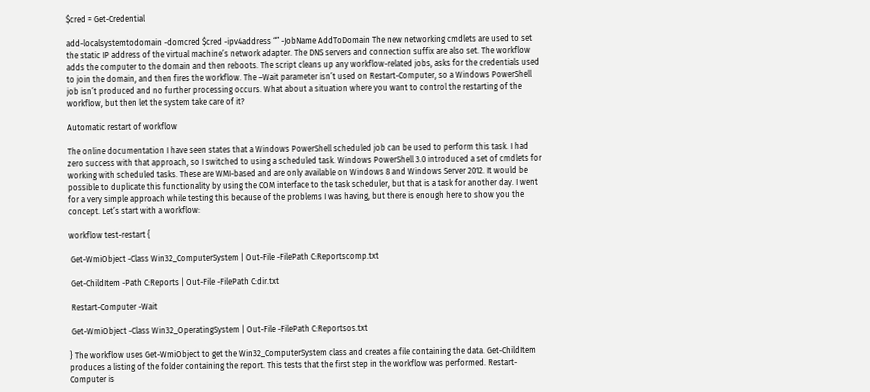$cred = Get-Credential

add-localsystemtodomain -domcred $cred -ipv4address “” -JobName AddToDomain The new networking cmdlets are used to set the static IP address of the virtual machine’s network adapter. The DNS servers and connection suffix are also set. The workflow adds the computer to the domain and then reboots. The script cleans up any workflow-related jobs, asks for the credentials used to join the domain, and then fires the workflow. The –Wait parameter isn’t used on Restart-Computer, so a Windows PowerShell job isn’t produced and no further processing occurs. What about a situation where you want to control the restarting of the workflow, but then let the system take care of it?

Automatic restart of workflow

The online documentation I have seen states that a Windows PowerShell scheduled job can be used to perform this task. I had zero success with that approach, so I switched to using a scheduled task. Windows PowerShell 3.0 introduced a set of cmdlets for working with scheduled tasks. These are WMI-based and are only available on Windows 8 and Windows Server 2012. It would be possible to duplicate this functionality by using the COM interface to the task scheduler, but that is a task for another day. I went for a very simple approach while testing this because of the problems I was having, but there is enough here to show you the concept. Let’s start with a workflow:

workflow test-restart {

 Get-WmiObject -Class Win32_ComputerSystem | Out-File -FilePath C:Reportscomp.txt

 Get-ChildItem -Path C:Reports | Out-File -FilePath C:dir.txt

 Restart-Computer -Wait

 Get-WmiObject -Class Win32_OperatingSystem | Out-File -FilePath C:Reportsos.txt

} The workflow uses Get-WmiObject to get the Win32_ComputerSystem class and creates a file containing the data. Get-ChildItem produces a listing of the folder containing the report. This tests that the first step in the workflow was performed. Restart-Computer is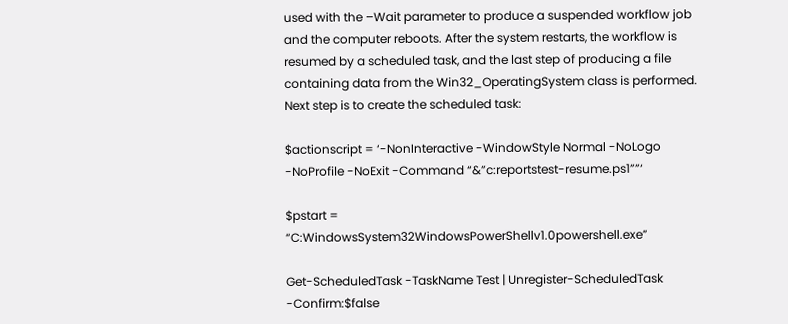used with the –Wait parameter to produce a suspended workflow job and the computer reboots. After the system restarts, the workflow is resumed by a scheduled task, and the last step of producing a file containing data from the Win32_OperatingSystem class is performed. Next step is to create the scheduled task:

$actionscript = ‘-NonInteractive -WindowStyle Normal -NoLogo -NoProfile -NoExit -Command “&”c:reportstest-resume.ps1””‘

$pstart =  “C:WindowsSystem32WindowsPowerShellv1.0powershell.exe”

Get-ScheduledTask -TaskName Test | Unregister-ScheduledTask -Confirm:$false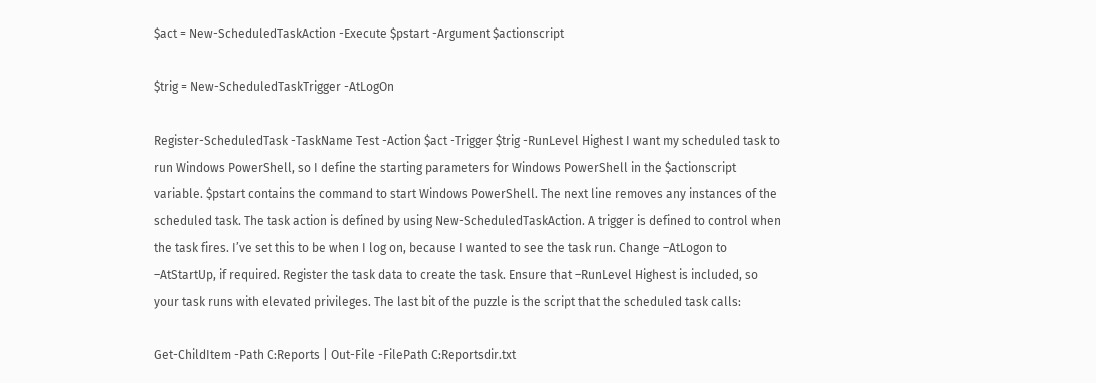$act = New-ScheduledTaskAction -Execute $pstart -Argument $actionscript

$trig = New-ScheduledTaskTrigger -AtLogOn

Register-ScheduledTask -TaskName Test -Action $act -Trigger $trig -RunLevel Highest I want my scheduled task to run Windows PowerShell, so I define the starting parameters for Windows PowerShell in the $actionscript variable. $pstart contains the command to start Windows PowerShell. The next line removes any instances of the scheduled task. The task action is defined by using New-ScheduledTaskAction. A trigger is defined to control when the task fires. I’ve set this to be when I log on, because I wanted to see the task run. Change –AtLogon to –AtStartUp, if required. Register the task data to create the task. Ensure that –RunLevel Highest is included, so your task runs with elevated privileges. The last bit of the puzzle is the script that the scheduled task calls:

Get-ChildItem -Path C:Reports | Out-File -FilePath C:Reportsdir.txt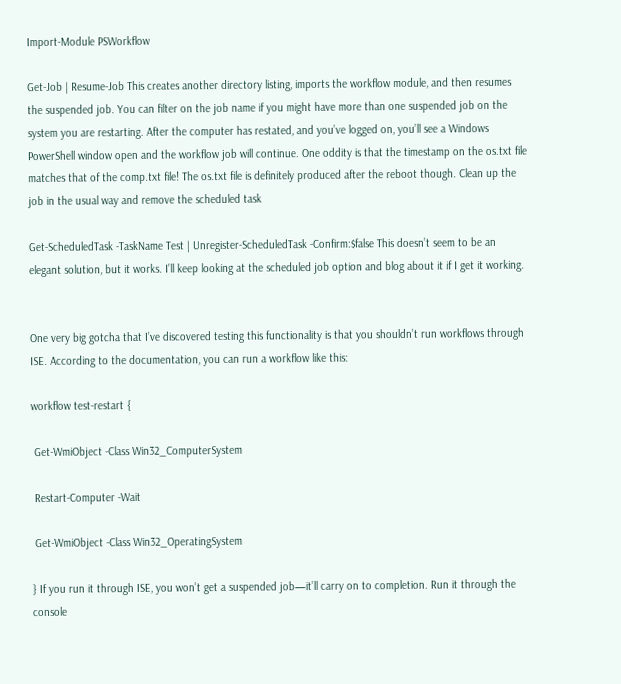Import-Module PSWorkflow

Get-Job | Resume-Job This creates another directory listing, imports the workflow module, and then resumes the suspended job. You can filter on the job name if you might have more than one suspended job on the system you are restarting. After the computer has restated, and you’ve logged on, you’ll see a Windows PowerShell window open and the workflow job will continue. One oddity is that the timestamp on the os.txt file matches that of the comp.txt file! The os.txt file is definitely produced after the reboot though. Clean up the job in the usual way and remove the scheduled task

Get-ScheduledTask -TaskName Test | Unregister-ScheduledTask -Confirm:$false This doesn’t seem to be an elegant solution, but it works. I’ll keep looking at the scheduled job option and blog about it if I get it working.


One very big gotcha that I’ve discovered testing this functionality is that you shouldn’t run workflows through ISE. According to the documentation, you can run a workflow like this:

workflow test-restart {

 Get-WmiObject -Class Win32_ComputerSystem

 Restart-Computer -Wait

 Get-WmiObject -Class Win32_OperatingSystem

} If you run it through ISE, you won’t get a suspended job—it’ll carry on to completion. Run it through the console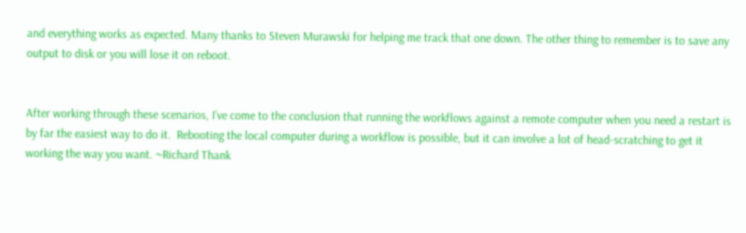and everything works as expected. Many thanks to Steven Murawski for helping me track that one down. The other thing to remember is to save any output to disk or you will lose it on reboot.


After working through these scenarios, I’ve come to the conclusion that running the workflows against a remote computer when you need a restart is by far the easiest way to do it.  Rebooting the local computer during a workflow is possible, but it can involve a lot of head-scratching to get it working the way you want. ~Richard Thank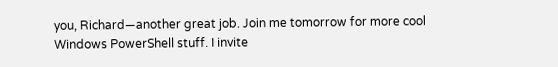you, Richard—another great job. Join me tomorrow for more cool Windows PowerShell stuff. I invite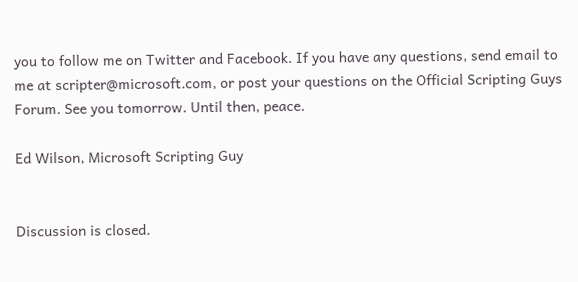you to follow me on Twitter and Facebook. If you have any questions, send email to me at scripter@microsoft.com, or post your questions on the Official Scripting Guys Forum. See you tomorrow. Until then, peace.

Ed Wilson, Microsoft Scripting Guy


Discussion is closed.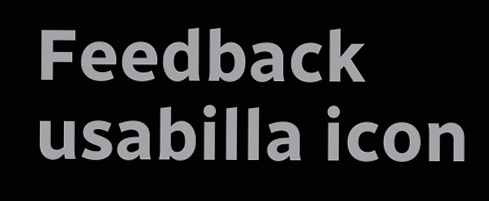Feedback usabilla icon